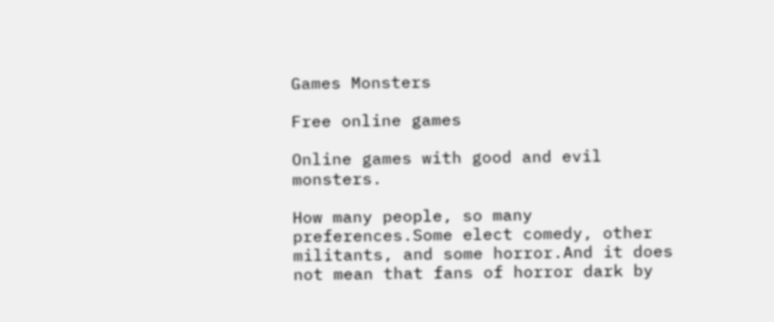Games Monsters

Free online games

Online games with good and evil monsters.

How many people, so many preferences.Some elect comedy, other militants, and some horror.And it does not mean that fans of horror dark by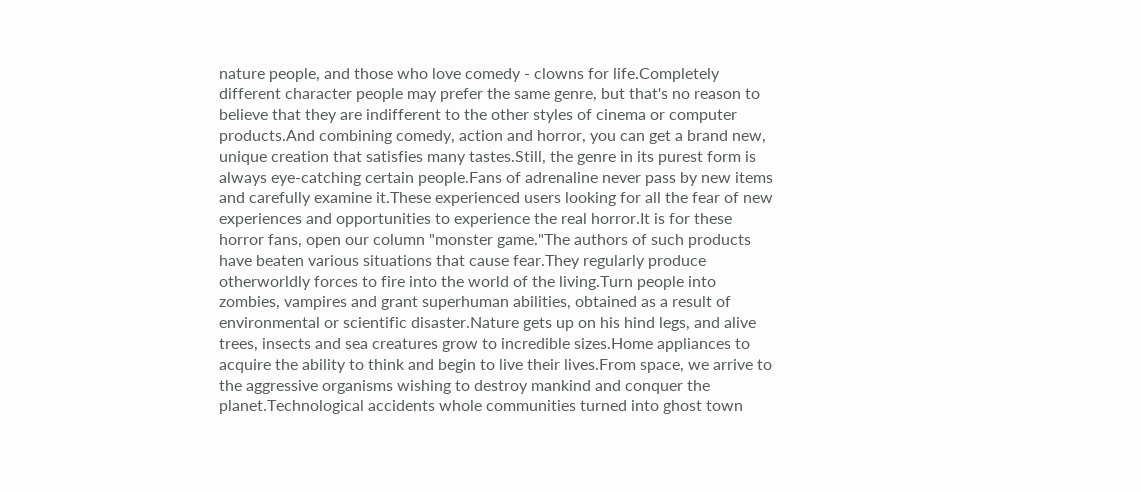nature people, and those who love comedy - clowns for life.Completely different character people may prefer the same genre, but that's no reason to believe that they are indifferent to the other styles of cinema or computer products.And combining comedy, action and horror, you can get a brand new, unique creation that satisfies many tastes.Still, the genre in its purest form is always eye-catching certain people.Fans of adrenaline never pass by new items and carefully examine it.These experienced users looking for all the fear of new experiences and opportunities to experience the real horror.It is for these horror fans, open our column "monster game."The authors of such products have beaten various situations that cause fear.They regularly produce otherworldly forces to fire into the world of the living.Turn people into zombies, vampires and grant superhuman abilities, obtained as a result of environmental or scientific disaster.Nature gets up on his hind legs, and alive trees, insects and sea creatures grow to incredible sizes.Home appliances to acquire the ability to think and begin to live their lives.From space, we arrive to the aggressive organisms wishing to destroy mankind and conquer the planet.Technological accidents whole communities turned into ghost town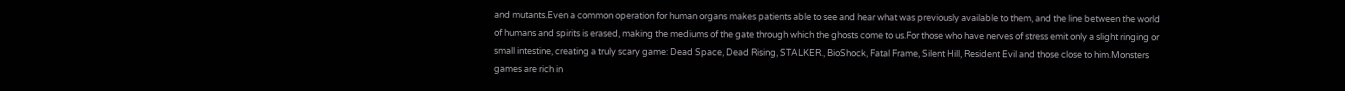and mutants.Even a common operation for human organs makes patients able to see and hear what was previously available to them, and the line between the world of humans and spirits is erased, making the mediums of the gate through which the ghosts come to us.For those who have nerves of stress emit only a slight ringing or small intestine, creating a truly scary game: Dead Space, Dead Rising, STALKER., BioShock, Fatal Frame, Silent Hill, Resident Evil and those close to him.Monsters games are rich in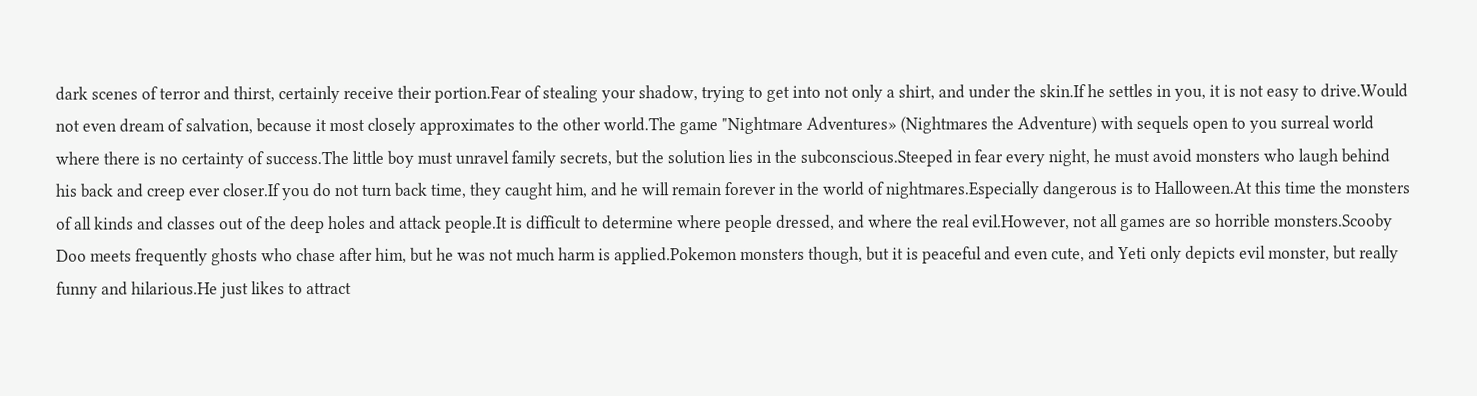dark scenes of terror and thirst, certainly receive their portion.Fear of stealing your shadow, trying to get into not only a shirt, and under the skin.If he settles in you, it is not easy to drive.Would not even dream of salvation, because it most closely approximates to the other world.The game "Nightmare Adventures» (Nightmares the Adventure) with sequels open to you surreal world where there is no certainty of success.The little boy must unravel family secrets, but the solution lies in the subconscious.Steeped in fear every night, he must avoid monsters who laugh behind his back and creep ever closer.If you do not turn back time, they caught him, and he will remain forever in the world of nightmares.Especially dangerous is to Halloween.At this time the monsters of all kinds and classes out of the deep holes and attack people.It is difficult to determine where people dressed, and where the real evil.However, not all games are so horrible monsters.Scooby Doo meets frequently ghosts who chase after him, but he was not much harm is applied.Pokemon monsters though, but it is peaceful and even cute, and Yeti only depicts evil monster, but really funny and hilarious.He just likes to attract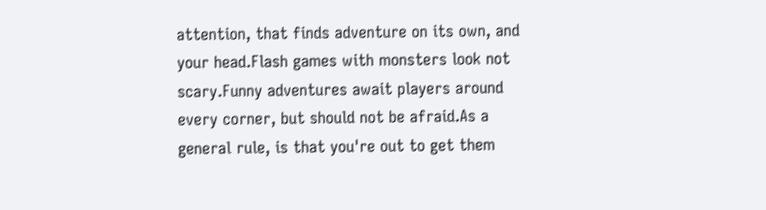attention, that finds adventure on its own, and your head.Flash games with monsters look not scary.Funny adventures await players around every corner, but should not be afraid.As a general rule, is that you're out to get them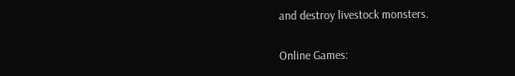and destroy livestock monsters.

Online Games: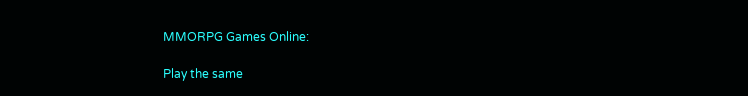MMORPG Games Online:

Play the same